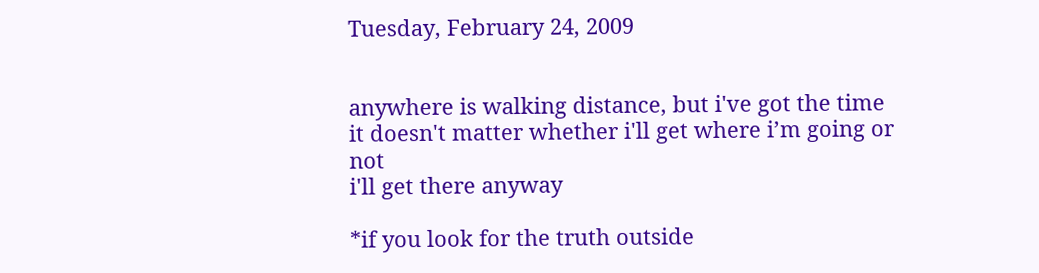Tuesday, February 24, 2009


anywhere is walking distance, but i've got the time
it doesn't matter whether i'll get where i’m going or not
i'll get there anyway

*if you look for the truth outside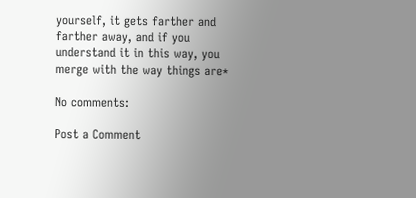yourself, it gets farther and farther away, and if you understand it in this way, you merge with the way things are*

No comments:

Post a Comment